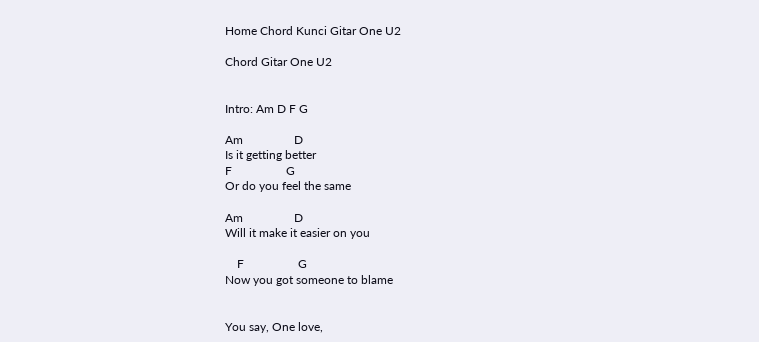Home Chord Kunci Gitar One U2

Chord Gitar One U2


Intro: Am D F G

Am                 D
Is it getting better
F                  G
Or do you feel the same

Am                 D
Will it make it easier on you

    F                  G
Now you got someone to blame


You say, One love,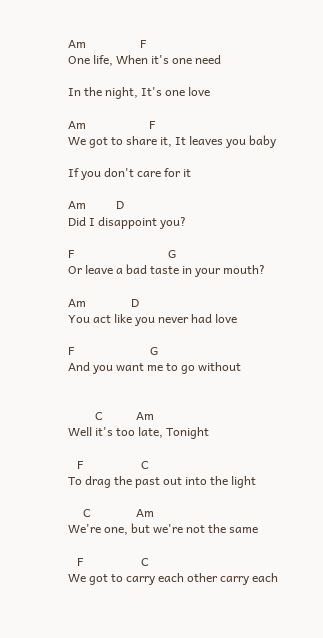Am                  F
One life, When it's one need

In the night, It's one love

Am                     F
We got to share it, It leaves you baby

If you don't care for it

Am          D
Did I disappoint you?

F                               G
Or leave a bad taste in your mouth?

Am               D
You act like you never had love

F                         G
And you want me to go without


         C           Am
Well it's too late, Tonight

   F                   C
To drag the past out into the light

     C               Am
We're one, but we're not the same

   F                   C
We got to carry each other carry each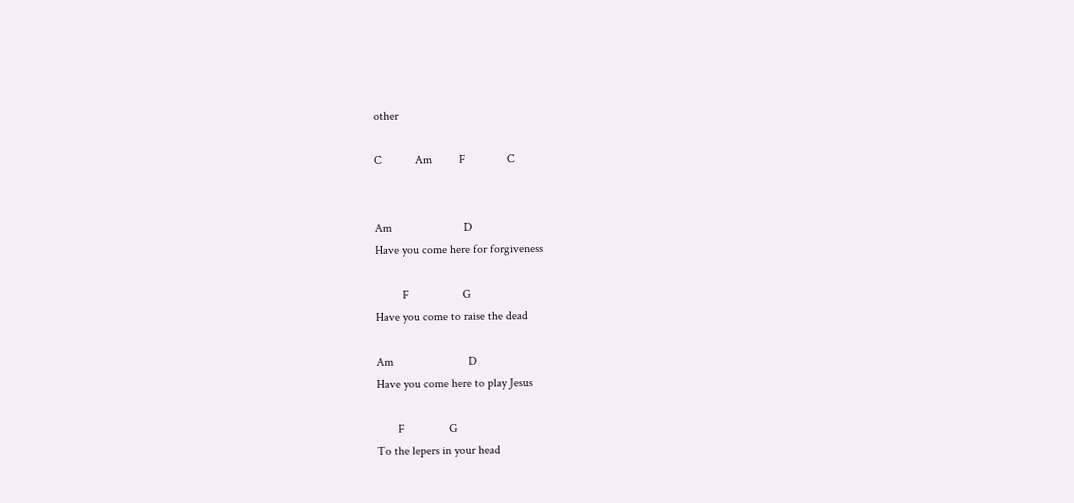other

C           Am         F              C


Am                        D
Have you come here for forgiveness

         F                  G
Have you come to raise the dead

Am                         D
Have you come here to play Jesus

       F               G
To the lepers in your head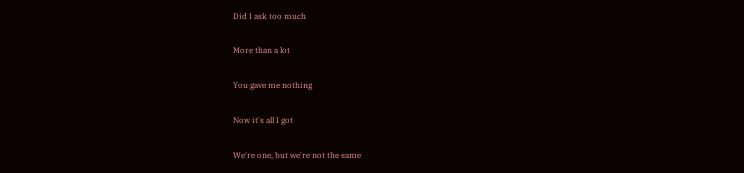Did I ask too much

More than a lot

You gave me nothing

Now it's all I got

We're one, but we're not the same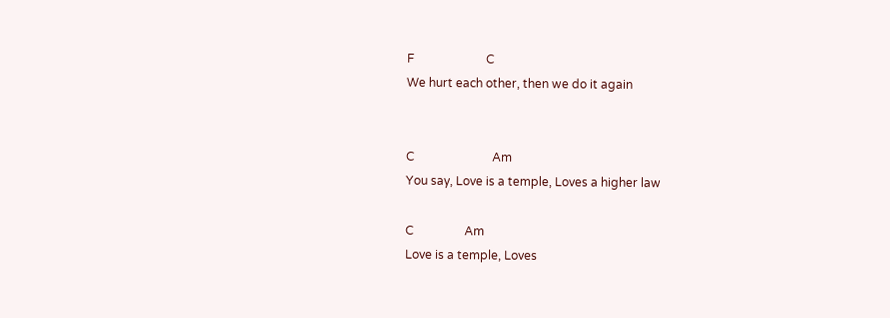F                        C
We hurt each other, then we do it again


C                          Am
You say, Love is a temple, Loves a higher law

C                 Am
Love is a temple, Loves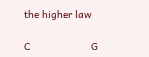the higher law

C                    G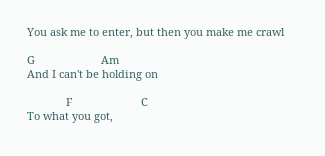You ask me to enter, but then you make me crawl

G                      Am
And I can't be holding on

             F                       C
To what you got,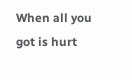When all you got is hurt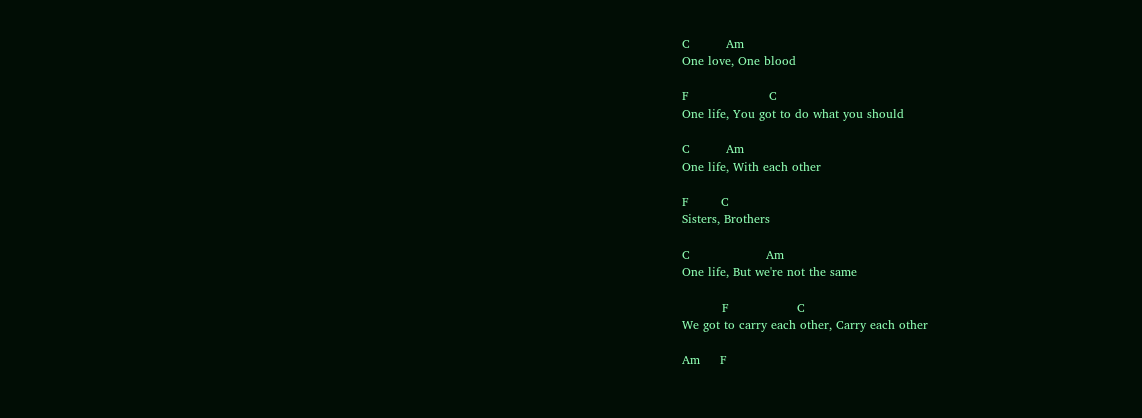C         Am
One love, One blood

F                    C
One life, You got to do what you should

C         Am
One life, With each other

F        C
Sisters, Brothers

C                   Am
One life, But we're not the same

          F                 C
We got to carry each other, Carry each other

Am     F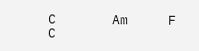C       Am     F      C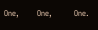One,         One,           One.